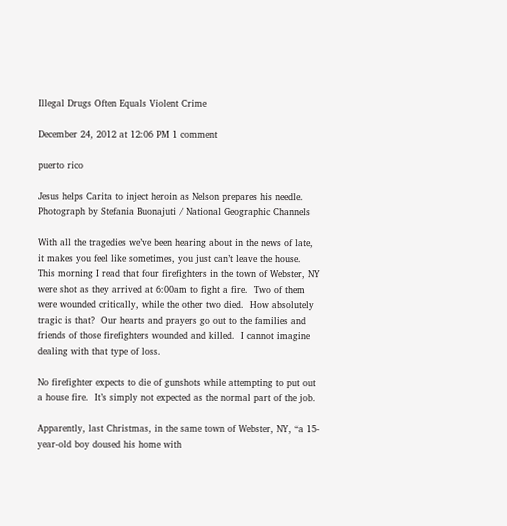Illegal Drugs Often Equals Violent Crime

December 24, 2012 at 12:06 PM 1 comment

puerto rico

Jesus helps Carita to inject heroin as Nelson prepares his needle.
Photograph by Stefania Buonajuti / National Geographic Channels

With all the tragedies we’ve been hearing about in the news of late, it makes you feel like sometimes, you just can’t leave the house.  This morning I read that four firefighters in the town of Webster, NY were shot as they arrived at 6:00am to fight a fire.  Two of them were wounded critically, while the other two died.  How absolutely tragic is that?  Our hearts and prayers go out to the families and friends of those firefighters wounded and killed.  I cannot imagine dealing with that type of loss.

No firefighter expects to die of gunshots while attempting to put out a house fire.  It’s simply not expected as the normal part of the job.

Apparently, last Christmas, in the same town of Webster, NY, “a 15-year-old boy doused his home with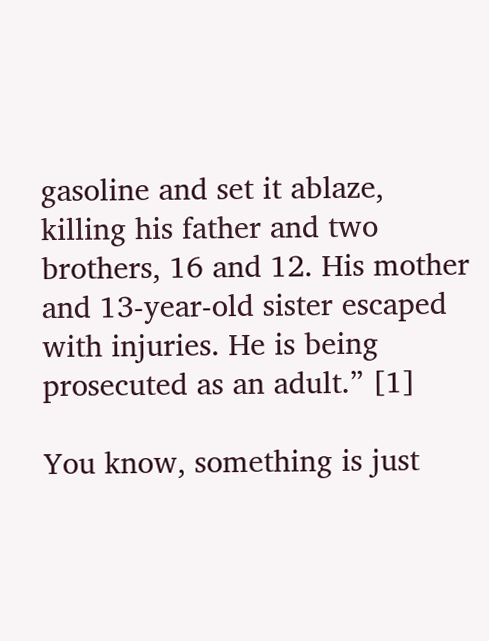gasoline and set it ablaze, killing his father and two brothers, 16 and 12. His mother and 13-year-old sister escaped with injuries. He is being prosecuted as an adult.” [1]

You know, something is just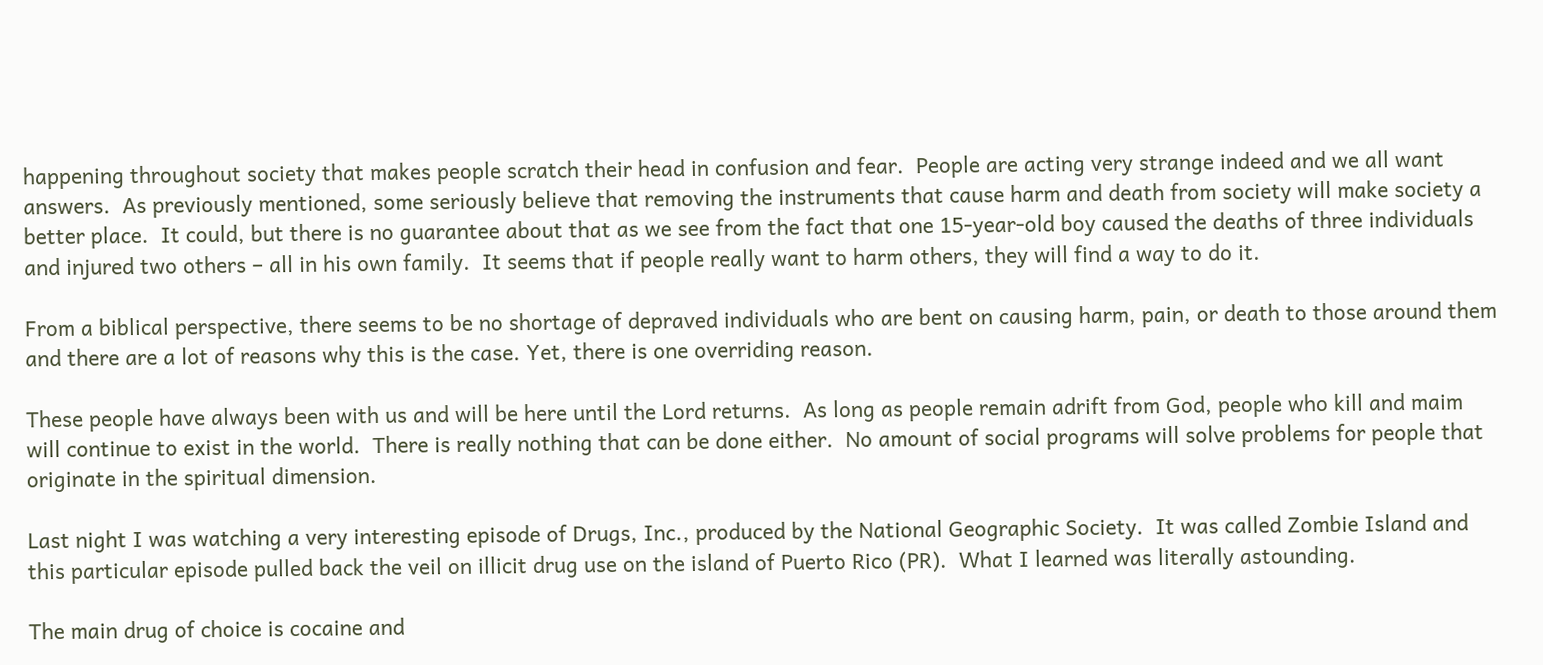happening throughout society that makes people scratch their head in confusion and fear.  People are acting very strange indeed and we all want answers.  As previously mentioned, some seriously believe that removing the instruments that cause harm and death from society will make society a better place.  It could, but there is no guarantee about that as we see from the fact that one 15-year-old boy caused the deaths of three individuals and injured two others – all in his own family.  It seems that if people really want to harm others, they will find a way to do it.

From a biblical perspective, there seems to be no shortage of depraved individuals who are bent on causing harm, pain, or death to those around them and there are a lot of reasons why this is the case. Yet, there is one overriding reason.

These people have always been with us and will be here until the Lord returns.  As long as people remain adrift from God, people who kill and maim will continue to exist in the world.  There is really nothing that can be done either.  No amount of social programs will solve problems for people that originate in the spiritual dimension.

Last night I was watching a very interesting episode of Drugs, Inc., produced by the National Geographic Society.  It was called Zombie Island and this particular episode pulled back the veil on illicit drug use on the island of Puerto Rico (PR).  What I learned was literally astounding.

The main drug of choice is cocaine and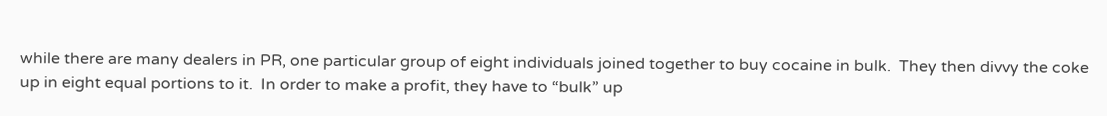while there are many dealers in PR, one particular group of eight individuals joined together to buy cocaine in bulk.  They then divvy the coke up in eight equal portions to it.  In order to make a profit, they have to “bulk” up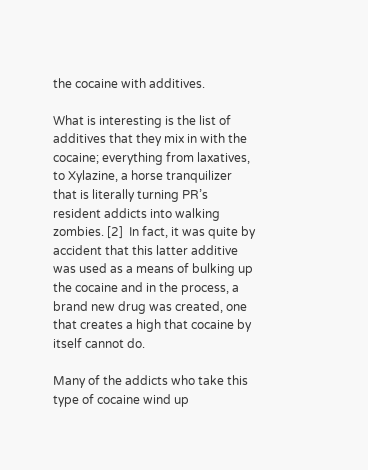the cocaine with additives.

What is interesting is the list of additives that they mix in with the cocaine; everything from laxatives, to Xylazine, a horse tranquilizer that is literally turning PR’s resident addicts into walking zombies. [2]  In fact, it was quite by accident that this latter additive was used as a means of bulking up the cocaine and in the process, a brand new drug was created, one that creates a high that cocaine by itself cannot do.

Many of the addicts who take this type of cocaine wind up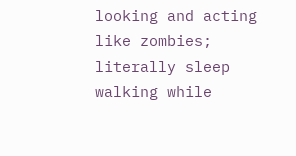looking and acting like zombies; literally sleep walking while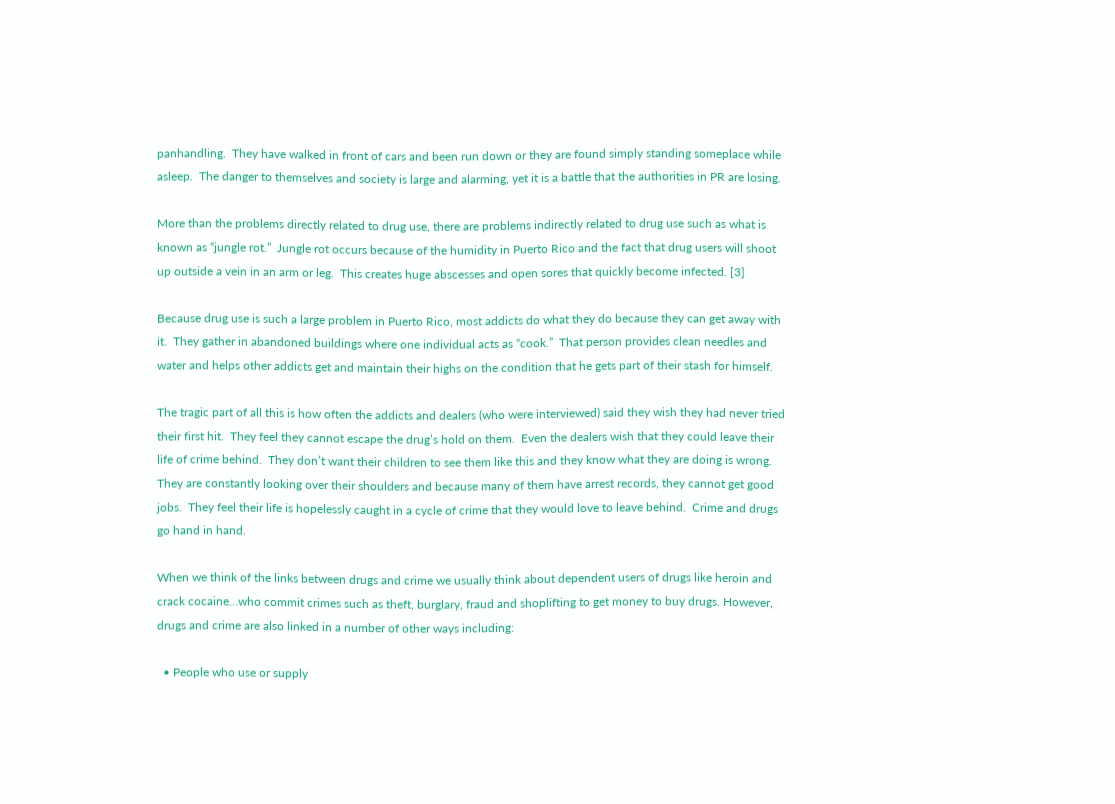panhandling.  They have walked in front of cars and been run down or they are found simply standing someplace while asleep.  The danger to themselves and society is large and alarming, yet it is a battle that the authorities in PR are losing.

More than the problems directly related to drug use, there are problems indirectly related to drug use such as what is known as “jungle rot.”  Jungle rot occurs because of the humidity in Puerto Rico and the fact that drug users will shoot up outside a vein in an arm or leg.  This creates huge abscesses and open sores that quickly become infected. [3]

Because drug use is such a large problem in Puerto Rico, most addicts do what they do because they can get away with it.  They gather in abandoned buildings where one individual acts as “cook.”  That person provides clean needles and water and helps other addicts get and maintain their highs on the condition that he gets part of their stash for himself.

The tragic part of all this is how often the addicts and dealers (who were interviewed) said they wish they had never tried their first hit.  They feel they cannot escape the drug’s hold on them.  Even the dealers wish that they could leave their life of crime behind.  They don’t want their children to see them like this and they know what they are doing is wrong.  They are constantly looking over their shoulders and because many of them have arrest records, they cannot get good jobs.  They feel their life is hopelessly caught in a cycle of crime that they would love to leave behind.  Crime and drugs go hand in hand.

When we think of the links between drugs and crime we usually think about dependent users of drugs like heroin and crack cocaine…who commit crimes such as theft, burglary, fraud and shoplifting to get money to buy drugs. However, drugs and crime are also linked in a number of other ways including:

  • People who use or supply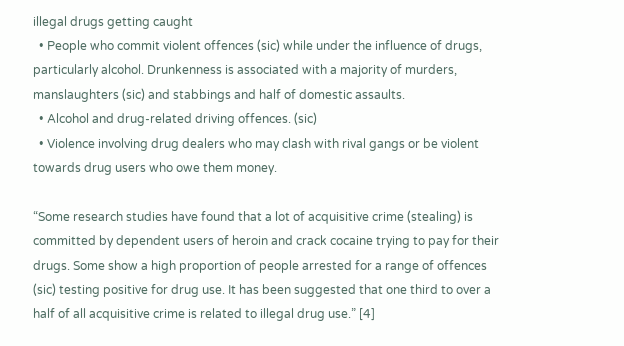illegal drugs getting caught
  • People who commit violent offences (sic) while under the influence of drugs, particularly alcohol. Drunkenness is associated with a majority of murders, manslaughters (sic) and stabbings and half of domestic assaults.
  • Alcohol and drug-related driving offences. (sic)
  • Violence involving drug dealers who may clash with rival gangs or be violent towards drug users who owe them money.

“Some research studies have found that a lot of acquisitive crime (stealing) is committed by dependent users of heroin and crack cocaine trying to pay for their drugs. Some show a high proportion of people arrested for a range of offences (sic) testing positive for drug use. It has been suggested that one third to over a half of all acquisitive crime is related to illegal drug use.” [4]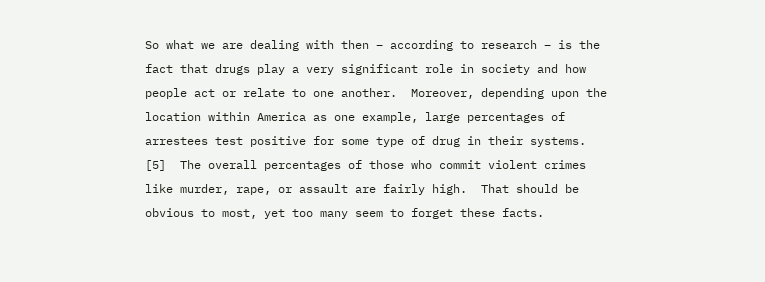So what we are dealing with then – according to research – is the fact that drugs play a very significant role in society and how people act or relate to one another.  Moreover, depending upon the location within America as one example, large percentages of arrestees test positive for some type of drug in their systems. [5]  The overall percentages of those who commit violent crimes like murder, rape, or assault are fairly high.  That should be obvious to most, yet too many seem to forget these facts.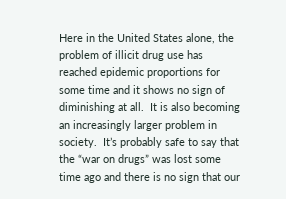Here in the United States alone, the problem of illicit drug use has reached epidemic proportions for some time and it shows no sign of diminishing at all.  It is also becoming an increasingly larger problem in society.  It’s probably safe to say that the “war on drugs” was lost some time ago and there is no sign that our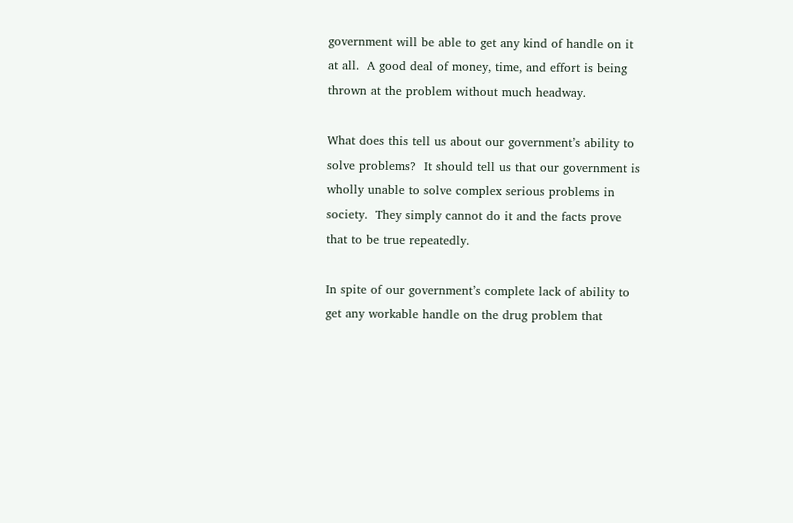government will be able to get any kind of handle on it at all.  A good deal of money, time, and effort is being thrown at the problem without much headway.

What does this tell us about our government’s ability to solve problems?  It should tell us that our government is wholly unable to solve complex serious problems in society.  They simply cannot do it and the facts prove that to be true repeatedly.

In spite of our government’s complete lack of ability to get any workable handle on the drug problem that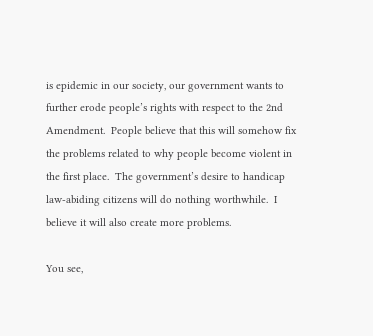is epidemic in our society, our government wants to  further erode people’s rights with respect to the 2nd Amendment.  People believe that this will somehow fix the problems related to why people become violent in the first place.  The government’s desire to handicap law-abiding citizens will do nothing worthwhile.  I believe it will also create more problems.

You see,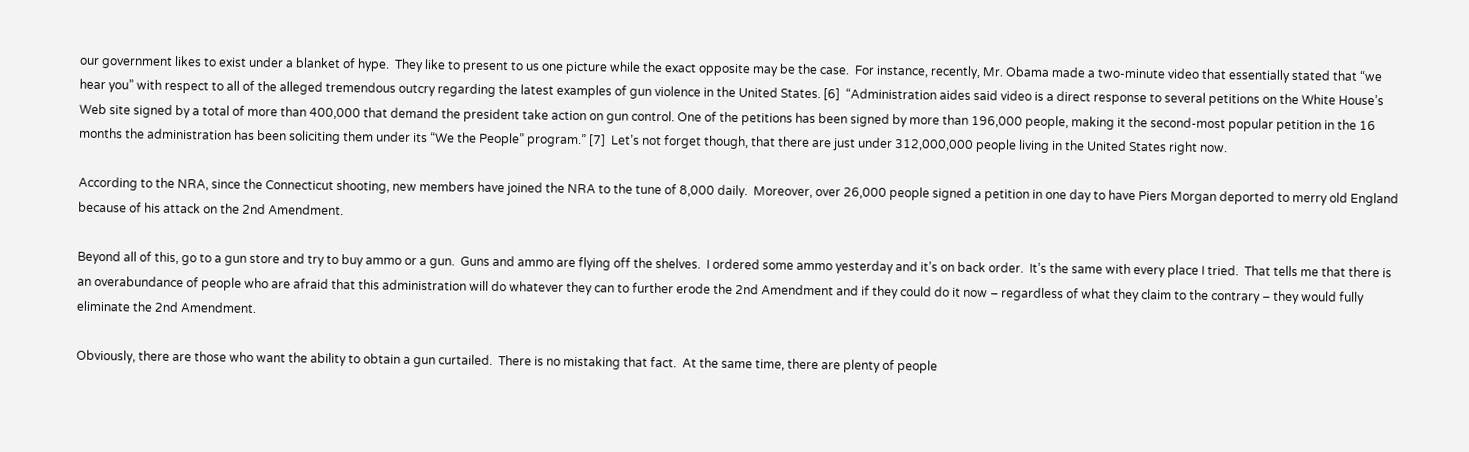our government likes to exist under a blanket of hype.  They like to present to us one picture while the exact opposite may be the case.  For instance, recently, Mr. Obama made a two-minute video that essentially stated that “we hear you” with respect to all of the alleged tremendous outcry regarding the latest examples of gun violence in the United States. [6]  “Administration aides said video is a direct response to several petitions on the White House’s Web site signed by a total of more than 400,000 that demand the president take action on gun control. One of the petitions has been signed by more than 196,000 people, making it the second-most popular petition in the 16 months the administration has been soliciting them under its “We the People” program.” [7]  Let’s not forget though, that there are just under 312,000,000 people living in the United States right now.

According to the NRA, since the Connecticut shooting, new members have joined the NRA to the tune of 8,000 daily.  Moreover, over 26,000 people signed a petition in one day to have Piers Morgan deported to merry old England because of his attack on the 2nd Amendment.

Beyond all of this, go to a gun store and try to buy ammo or a gun.  Guns and ammo are flying off the shelves.  I ordered some ammo yesterday and it’s on back order.  It’s the same with every place I tried.  That tells me that there is an overabundance of people who are afraid that this administration will do whatever they can to further erode the 2nd Amendment and if they could do it now – regardless of what they claim to the contrary – they would fully eliminate the 2nd Amendment.

Obviously, there are those who want the ability to obtain a gun curtailed.  There is no mistaking that fact.  At the same time, there are plenty of people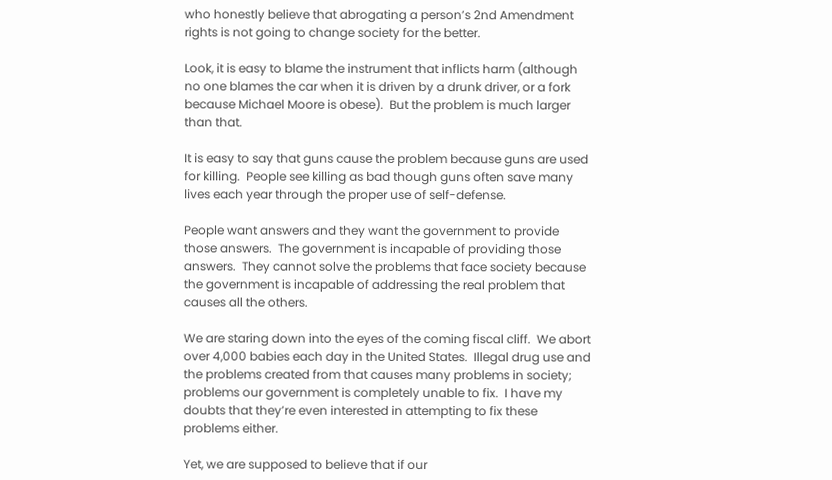who honestly believe that abrogating a person’s 2nd Amendment rights is not going to change society for the better.

Look, it is easy to blame the instrument that inflicts harm (although no one blames the car when it is driven by a drunk driver, or a fork because Michael Moore is obese).  But the problem is much larger than that.

It is easy to say that guns cause the problem because guns are used for killing.  People see killing as bad though guns often save many lives each year through the proper use of self-defense.

People want answers and they want the government to provide those answers.  The government is incapable of providing those answers.  They cannot solve the problems that face society because the government is incapable of addressing the real problem that causes all the others.

We are staring down into the eyes of the coming fiscal cliff.  We abort over 4,000 babies each day in the United States.  Illegal drug use and the problems created from that causes many problems in society; problems our government is completely unable to fix.  I have my doubts that they’re even interested in attempting to fix these problems either.

Yet, we are supposed to believe that if our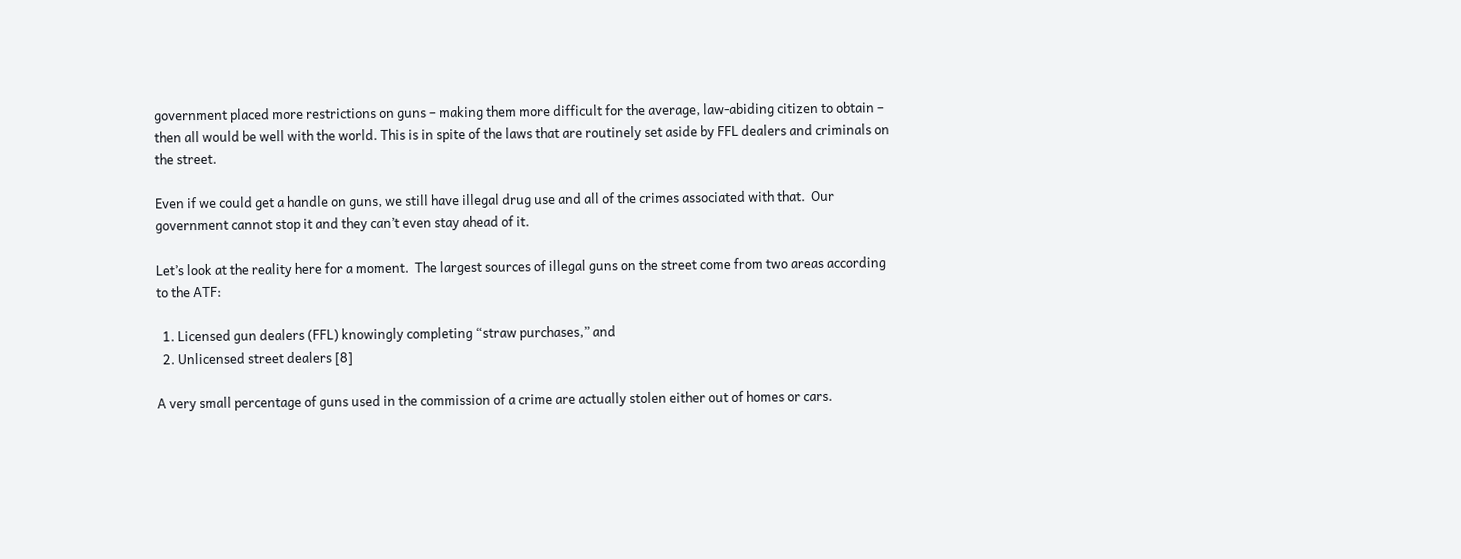government placed more restrictions on guns – making them more difficult for the average, law-abiding citizen to obtain – then all would be well with the world. This is in spite of the laws that are routinely set aside by FFL dealers and criminals on the street.

Even if we could get a handle on guns, we still have illegal drug use and all of the crimes associated with that.  Our government cannot stop it and they can’t even stay ahead of it.

Let’s look at the reality here for a moment.  The largest sources of illegal guns on the street come from two areas according to the ATF:

  1. Licensed gun dealers (FFL) knowingly completing “straw purchases,” and
  2. Unlicensed street dealers [8]

A very small percentage of guns used in the commission of a crime are actually stolen either out of homes or cars.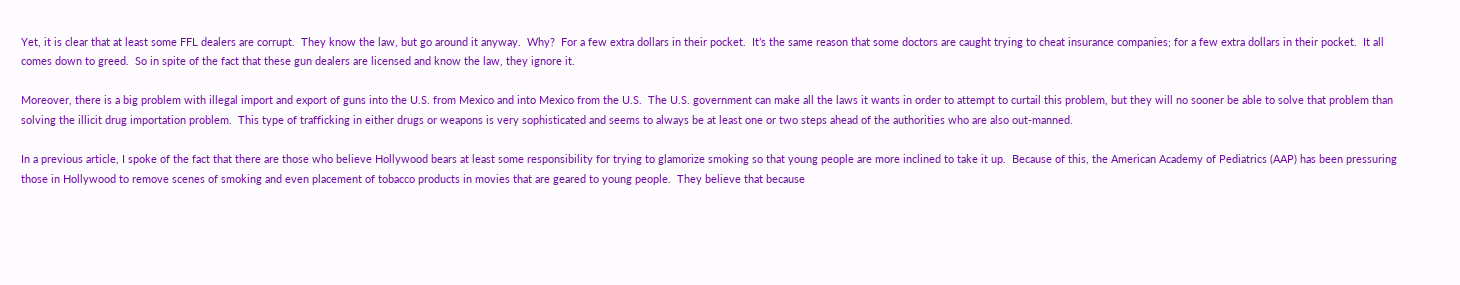Yet, it is clear that at least some FFL dealers are corrupt.  They know the law, but go around it anyway.  Why?  For a few extra dollars in their pocket.  It’s the same reason that some doctors are caught trying to cheat insurance companies; for a few extra dollars in their pocket.  It all comes down to greed.  So in spite of the fact that these gun dealers are licensed and know the law, they ignore it.

Moreover, there is a big problem with illegal import and export of guns into the U.S. from Mexico and into Mexico from the U.S.  The U.S. government can make all the laws it wants in order to attempt to curtail this problem, but they will no sooner be able to solve that problem than solving the illicit drug importation problem.  This type of trafficking in either drugs or weapons is very sophisticated and seems to always be at least one or two steps ahead of the authorities who are also out-manned.

In a previous article, I spoke of the fact that there are those who believe Hollywood bears at least some responsibility for trying to glamorize smoking so that young people are more inclined to take it up.  Because of this, the American Academy of Pediatrics (AAP) has been pressuring those in Hollywood to remove scenes of smoking and even placement of tobacco products in movies that are geared to young people.  They believe that because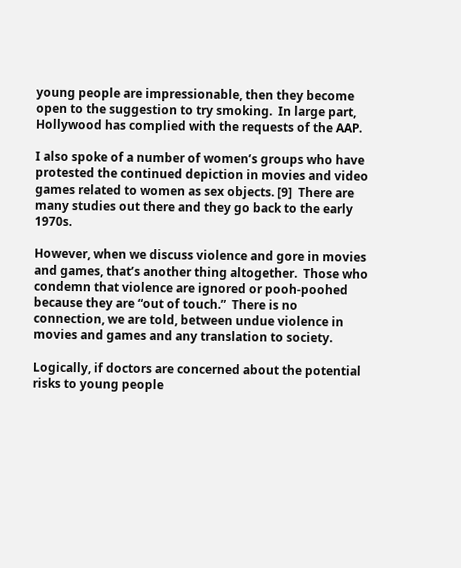young people are impressionable, then they become open to the suggestion to try smoking.  In large part, Hollywood has complied with the requests of the AAP.

I also spoke of a number of women’s groups who have protested the continued depiction in movies and video games related to women as sex objects. [9]  There are many studies out there and they go back to the early 1970s.

However, when we discuss violence and gore in movies and games, that’s another thing altogether.  Those who condemn that violence are ignored or pooh-poohed because they are “out of touch.”  There is no connection, we are told, between undue violence in movies and games and any translation to society.

Logically, if doctors are concerned about the potential risks to young people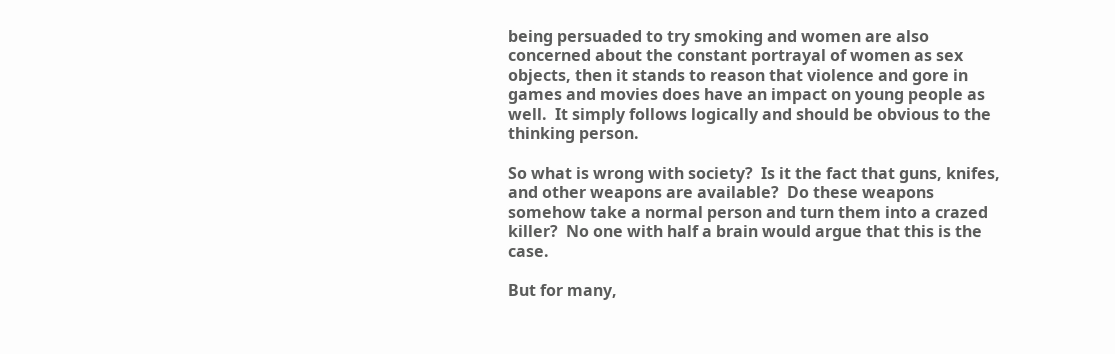being persuaded to try smoking and women are also concerned about the constant portrayal of women as sex objects, then it stands to reason that violence and gore in games and movies does have an impact on young people as well.  It simply follows logically and should be obvious to the thinking person.

So what is wrong with society?  Is it the fact that guns, knifes, and other weapons are available?  Do these weapons somehow take a normal person and turn them into a crazed killer?  No one with half a brain would argue that this is the case.

But for many,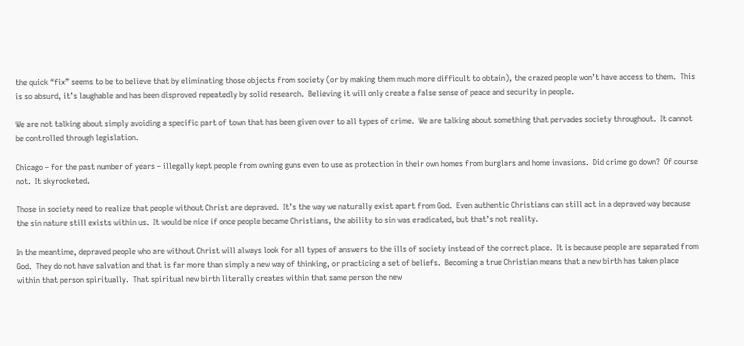the quick “fix” seems to be to believe that by eliminating those objects from society (or by making them much more difficult to obtain), the crazed people won’t have access to them.  This is so absurd, it’s laughable and has been disproved repeatedly by solid research.  Believing it will only create a false sense of peace and security in people.

We are not talking about simply avoiding a specific part of town that has been given over to all types of crime.  We are talking about something that pervades society throughout.  It cannot be controlled through legislation.

Chicago – for the past number of years – illegally kept people from owning guns even to use as protection in their own homes from burglars and home invasions.  Did crime go down?  Of course not.  It skyrocketed.

Those in society need to realize that people without Christ are depraved.  It’s the way we naturally exist apart from God.  Even authentic Christians can still act in a depraved way because the sin nature still exists within us.  It would be nice if once people became Christians, the ability to sin was eradicated, but that’s not reality.

In the meantime, depraved people who are without Christ will always look for all types of answers to the ills of society instead of the correct place.  It is because people are separated from God.  They do not have salvation and that is far more than simply a new way of thinking, or practicing a set of beliefs.  Becoming a true Christian means that a new birth has taken place within that person spiritually.  That spiritual new birth literally creates within that same person the new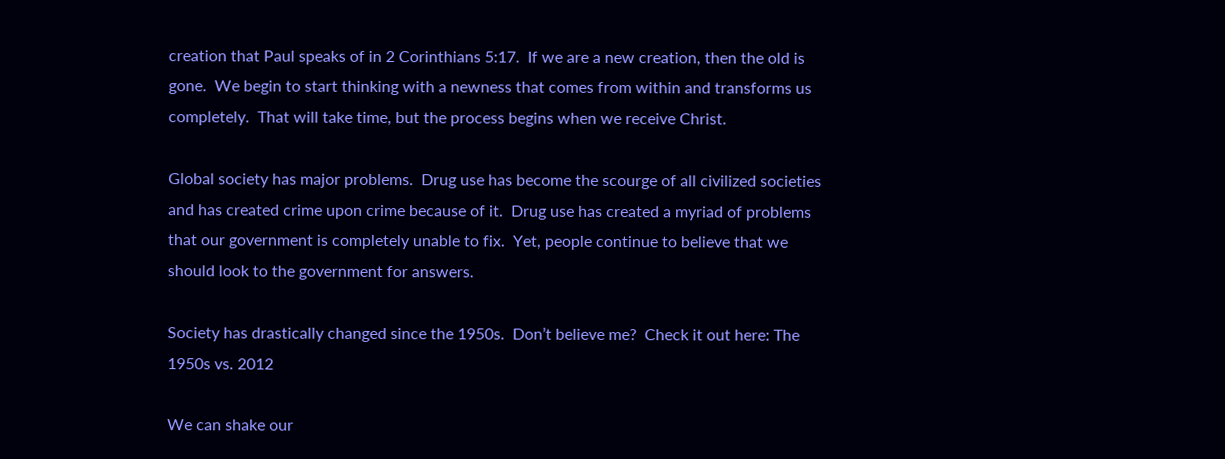creation that Paul speaks of in 2 Corinthians 5:17.  If we are a new creation, then the old is gone.  We begin to start thinking with a newness that comes from within and transforms us completely.  That will take time, but the process begins when we receive Christ.

Global society has major problems.  Drug use has become the scourge of all civilized societies and has created crime upon crime because of it.  Drug use has created a myriad of problems that our government is completely unable to fix.  Yet, people continue to believe that we should look to the government for answers.

Society has drastically changed since the 1950s.  Don’t believe me?  Check it out here: The 1950s vs. 2012

We can shake our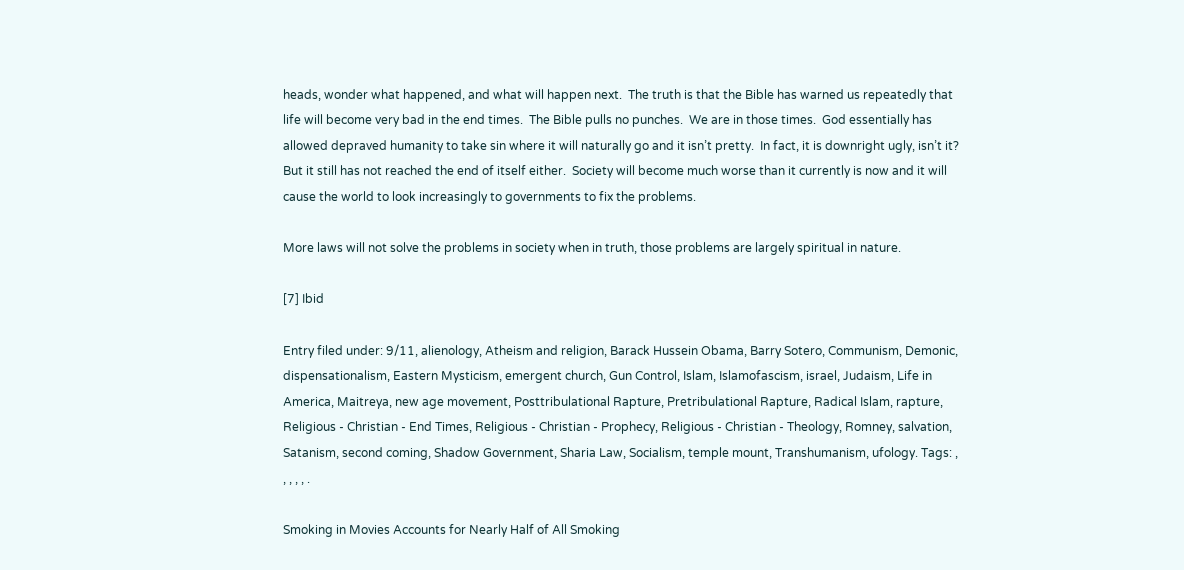heads, wonder what happened, and what will happen next.  The truth is that the Bible has warned us repeatedly that life will become very bad in the end times.  The Bible pulls no punches.  We are in those times.  God essentially has allowed depraved humanity to take sin where it will naturally go and it isn’t pretty.  In fact, it is downright ugly, isn’t it?  But it still has not reached the end of itself either.  Society will become much worse than it currently is now and it will cause the world to look increasingly to governments to fix the problems.

More laws will not solve the problems in society when in truth, those problems are largely spiritual in nature.

[7] Ibid

Entry filed under: 9/11, alienology, Atheism and religion, Barack Hussein Obama, Barry Sotero, Communism, Demonic, dispensationalism, Eastern Mysticism, emergent church, Gun Control, Islam, Islamofascism, israel, Judaism, Life in America, Maitreya, new age movement, Posttribulational Rapture, Pretribulational Rapture, Radical Islam, rapture, Religious - Christian - End Times, Religious - Christian - Prophecy, Religious - Christian - Theology, Romney, salvation, Satanism, second coming, Shadow Government, Sharia Law, Socialism, temple mount, Transhumanism, ufology. Tags: , , , , , .

Smoking in Movies Accounts for Nearly Half of All Smoking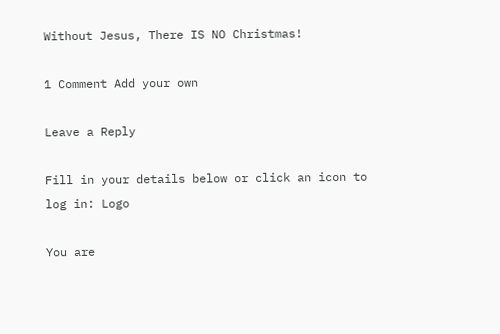Without Jesus, There IS NO Christmas!

1 Comment Add your own

Leave a Reply

Fill in your details below or click an icon to log in: Logo

You are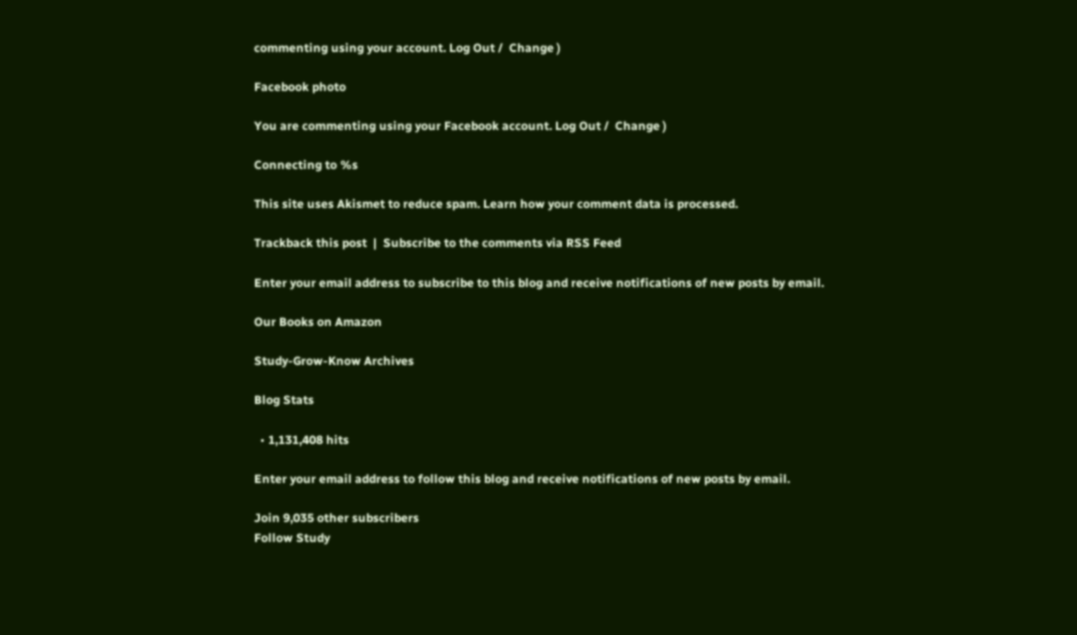commenting using your account. Log Out /  Change )

Facebook photo

You are commenting using your Facebook account. Log Out /  Change )

Connecting to %s

This site uses Akismet to reduce spam. Learn how your comment data is processed.

Trackback this post  |  Subscribe to the comments via RSS Feed

Enter your email address to subscribe to this blog and receive notifications of new posts by email.

Our Books on Amazon

Study-Grow-Know Archives

Blog Stats

  • 1,131,408 hits

Enter your email address to follow this blog and receive notifications of new posts by email.

Join 9,035 other subscribers
Follow Study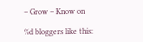– Grow – Know on

%d bloggers like this: